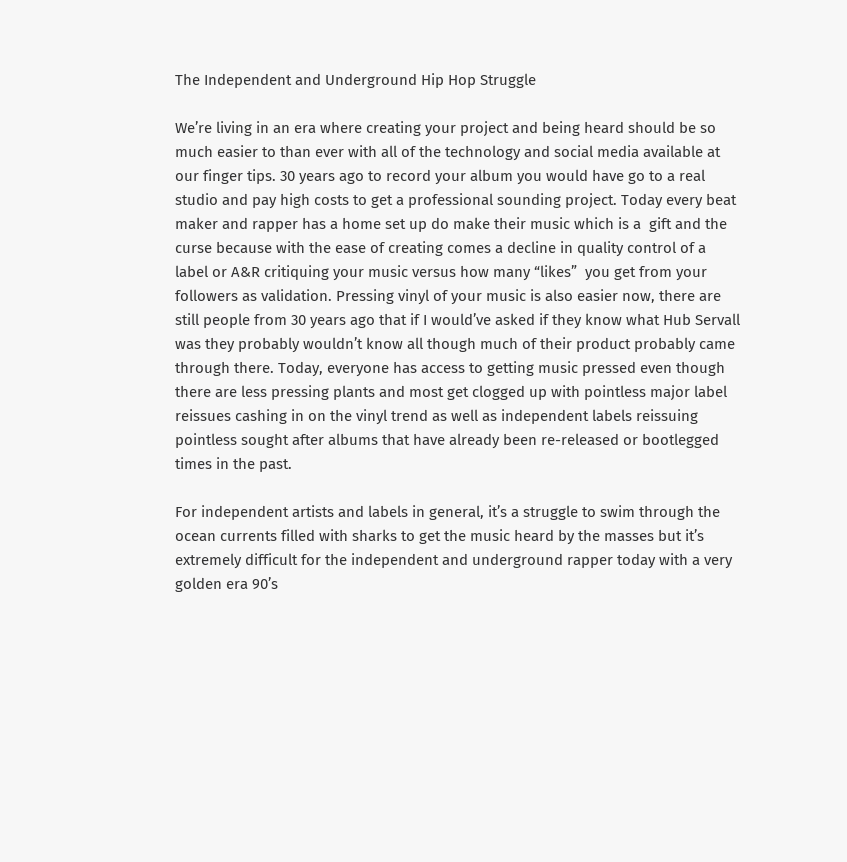The Independent and Underground Hip Hop Struggle

We’re living in an era where creating your project and being heard should be so much easier to than ever with all of the technology and social media available at our finger tips. 30 years ago to record your album you would have go to a real studio and pay high costs to get a professional sounding project. Today every beat maker and rapper has a home set up do make their music which is a  gift and the curse because with the ease of creating comes a decline in quality control of a label or A&R critiquing your music versus how many “likes”  you get from your followers as validation. Pressing vinyl of your music is also easier now, there are still people from 30 years ago that if I would’ve asked if they know what Hub Servall was they probably wouldn’t know all though much of their product probably came through there. Today, everyone has access to getting music pressed even though there are less pressing plants and most get clogged up with pointless major label reissues cashing in on the vinyl trend as well as independent labels reissuing pointless sought after albums that have already been re-released or bootlegged times in the past.

For independent artists and labels in general, it’s a struggle to swim through the ocean currents filled with sharks to get the music heard by the masses but it’s extremely difficult for the independent and underground rapper today with a very golden era 90’s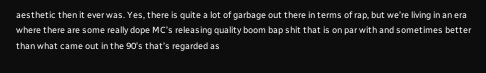aesthetic then it ever was. Yes, there is quite a lot of garbage out there in terms of rap, but we’re living in an era where there are some really dope MC’s releasing quality boom bap shit that is on par with and sometimes better than what came out in the 90’s that’s regarded as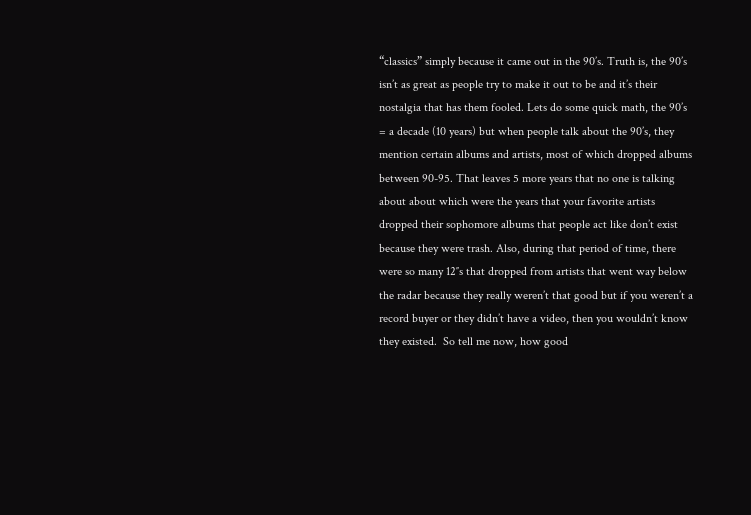“classics” simply because it came out in the 90’s. Truth is, the 90’s isn’t as great as people try to make it out to be and it’s their nostalgia that has them fooled. Lets do some quick math, the 90’s = a decade (10 years) but when people talk about the 90’s, they mention certain albums and artists, most of which dropped albums between 90-95. That leaves 5 more years that no one is talking about about which were the years that your favorite artists dropped their sophomore albums that people act like don’t exist because they were trash. Also, during that period of time, there were so many 12″s that dropped from artists that went way below the radar because they really weren’t that good but if you weren’t a record buyer or they didn’t have a video, then you wouldn’t know they existed.  So tell me now, how good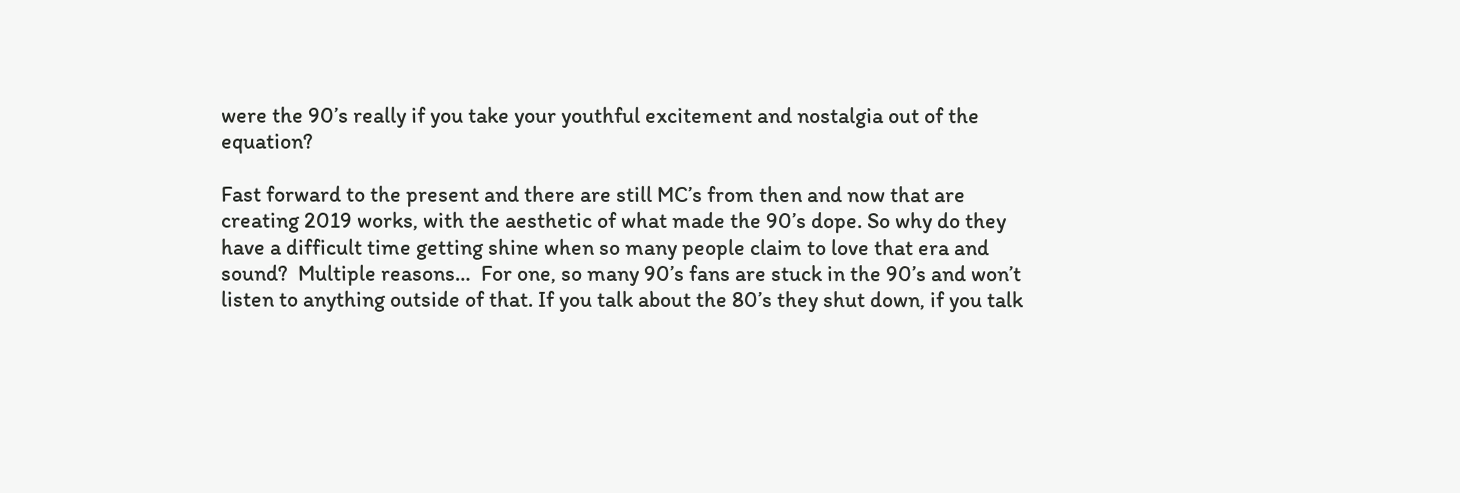were the 90’s really if you take your youthful excitement and nostalgia out of the equation?

Fast forward to the present and there are still MC’s from then and now that are creating 2019 works, with the aesthetic of what made the 90’s dope. So why do they have a difficult time getting shine when so many people claim to love that era and sound?  Multiple reasons…  For one, so many 90’s fans are stuck in the 90’s and won’t listen to anything outside of that. If you talk about the 80’s they shut down, if you talk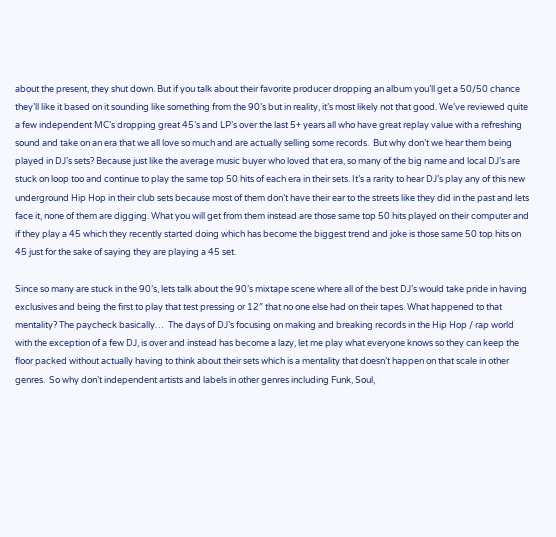about the present, they shut down. But if you talk about their favorite producer dropping an album you’ll get a 50/50 chance they’ll like it based on it sounding like something from the 90’s but in reality, it’s most likely not that good. We’ve reviewed quite a few independent MC’s dropping great 45’s and LP’s over the last 5+ years all who have great replay value with a refreshing sound and take on an era that we all love so much and are actually selling some records.  But why don’t we hear them being played in DJ’s sets? Because just like the average music buyer who loved that era, so many of the big name and local DJ’s are stuck on loop too and continue to play the same top 50 hits of each era in their sets. It’s a rarity to hear DJ’s play any of this new underground Hip Hop in their club sets because most of them don’t have their ear to the streets like they did in the past and lets face it, none of them are digging. What you will get from them instead are those same top 50 hits played on their computer and if they play a 45 which they recently started doing which has become the biggest trend and joke is those same 50 top hits on 45 just for the sake of saying they are playing a 45 set.

Since so many are stuck in the 90’s, lets talk about the 90’s mixtape scene where all of the best DJ’s would take pride in having exclusives and being the first to play that test pressing or 12″ that no one else had on their tapes. What happened to that mentality? The paycheck basically…  The days of DJ’s focusing on making and breaking records in the Hip Hop / rap world with the exception of a few DJ, is over and instead has become a lazy, let me play what everyone knows so they can keep the floor packed without actually having to think about their sets which is a mentality that doesn’t happen on that scale in other genres.  So why don’t independent artists and labels in other genres including Funk, Soul,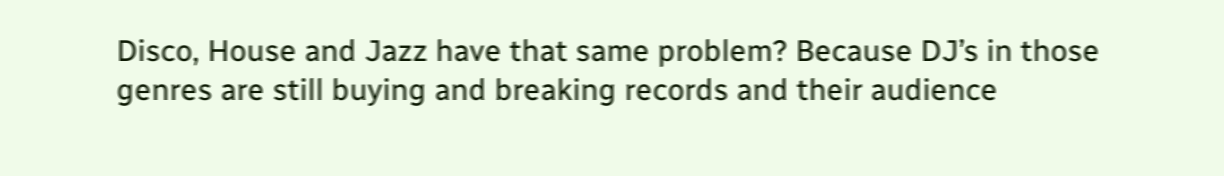Disco, House and Jazz have that same problem? Because DJ’s in those genres are still buying and breaking records and their audience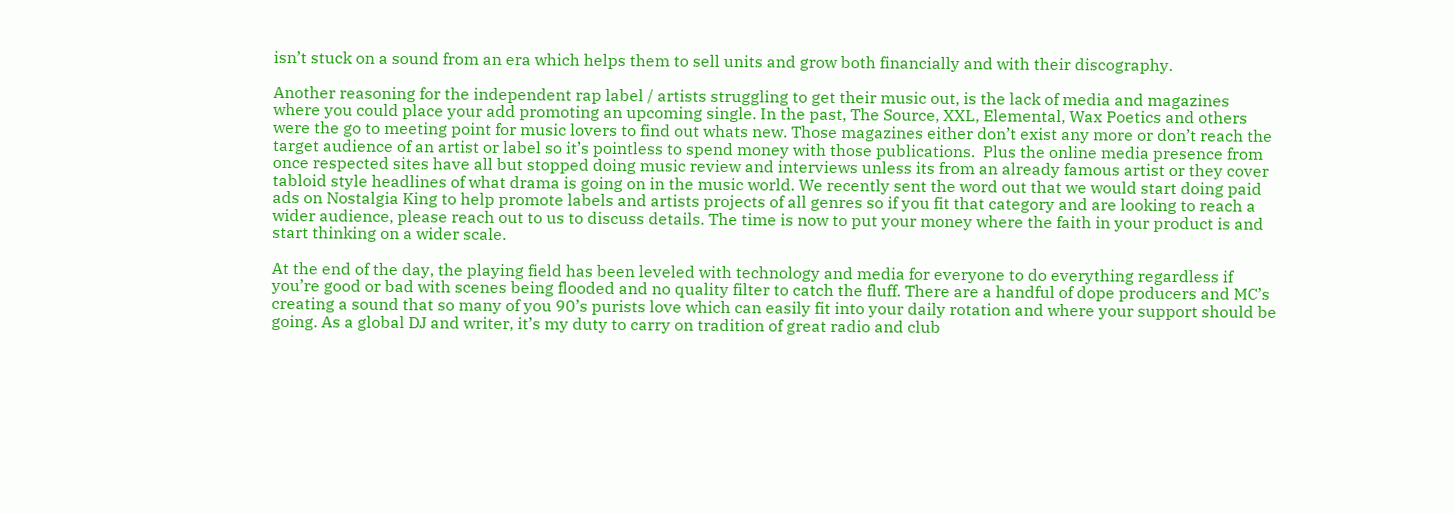isn’t stuck on a sound from an era which helps them to sell units and grow both financially and with their discography.

Another reasoning for the independent rap label / artists struggling to get their music out, is the lack of media and magazines where you could place your add promoting an upcoming single. In the past, The Source, XXL, Elemental, Wax Poetics and others were the go to meeting point for music lovers to find out whats new. Those magazines either don’t exist any more or don’t reach the target audience of an artist or label so it’s pointless to spend money with those publications.  Plus the online media presence from once respected sites have all but stopped doing music review and interviews unless its from an already famous artist or they cover tabloid style headlines of what drama is going on in the music world. We recently sent the word out that we would start doing paid ads on Nostalgia King to help promote labels and artists projects of all genres so if you fit that category and are looking to reach a wider audience, please reach out to us to discuss details. The time is now to put your money where the faith in your product is and start thinking on a wider scale.

At the end of the day, the playing field has been leveled with technology and media for everyone to do everything regardless if you’re good or bad with scenes being flooded and no quality filter to catch the fluff. There are a handful of dope producers and MC’s creating a sound that so many of you 90’s purists love which can easily fit into your daily rotation and where your support should be going. As a global DJ and writer, it’s my duty to carry on tradition of great radio and club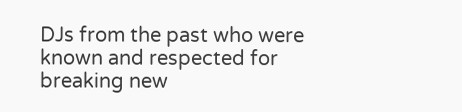DJs from the past who were known and respected for breaking new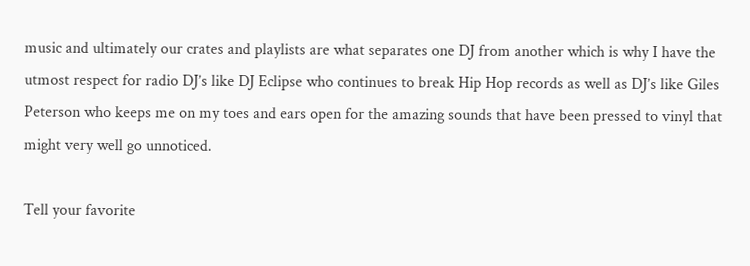music and ultimately our crates and playlists are what separates one DJ from another which is why I have the utmost respect for radio DJ’s like DJ Eclipse who continues to break Hip Hop records as well as DJ’s like Giles Peterson who keeps me on my toes and ears open for the amazing sounds that have been pressed to vinyl that might very well go unnoticed.

Tell your favorite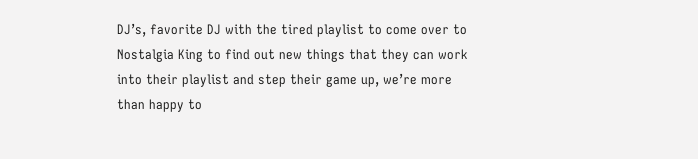DJ’s, favorite DJ with the tired playlist to come over to Nostalgia King to find out new things that they can work into their playlist and step their game up, we’re more than happy to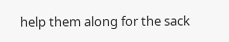help them along for the sack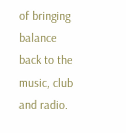of bringing balance back to the music, club and radio.